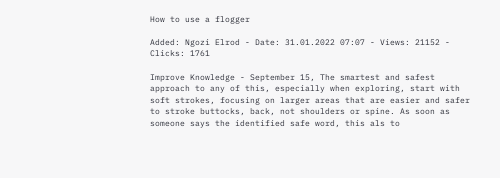How to use a flogger

Added: Ngozi Elrod - Date: 31.01.2022 07:07 - Views: 21152 - Clicks: 1761

Improve Knowledge - September 15, The smartest and safest approach to any of this, especially when exploring, start with soft strokes, focusing on larger areas that are easier and safer to stroke buttocks, back, not shoulders or spine. As soon as someone says the identified safe word, this als to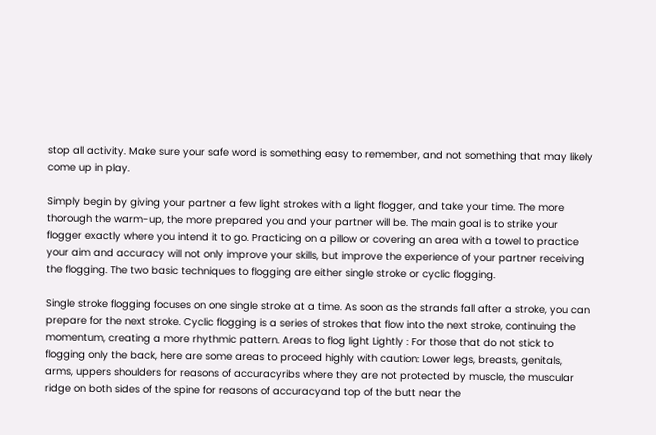stop all activity. Make sure your safe word is something easy to remember, and not something that may likely come up in play.

Simply begin by giving your partner a few light strokes with a light flogger, and take your time. The more thorough the warm-up, the more prepared you and your partner will be. The main goal is to strike your flogger exactly where you intend it to go. Practicing on a pillow or covering an area with a towel to practice your aim and accuracy will not only improve your skills, but improve the experience of your partner receiving the flogging. The two basic techniques to flogging are either single stroke or cyclic flogging.

Single stroke flogging focuses on one single stroke at a time. As soon as the strands fall after a stroke, you can prepare for the next stroke. Cyclic flogging is a series of strokes that flow into the next stroke, continuing the momentum, creating a more rhythmic pattern. Areas to flog light Lightly : For those that do not stick to flogging only the back, here are some areas to proceed highly with caution: Lower legs, breasts, genitals, arms, uppers shoulders for reasons of accuracyribs where they are not protected by muscle, the muscular ridge on both sides of the spine for reasons of accuracyand top of the butt near the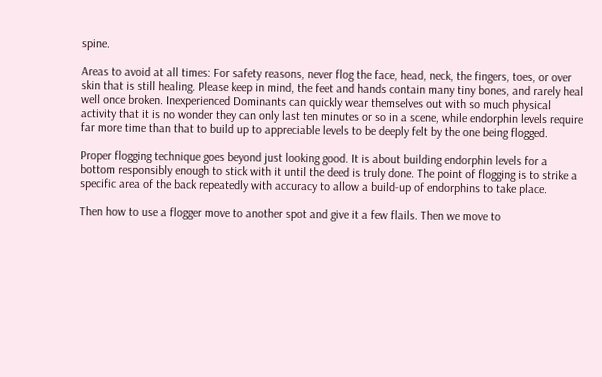spine.

Areas to avoid at all times: For safety reasons, never flog the face, head, neck, the fingers, toes, or over skin that is still healing. Please keep in mind, the feet and hands contain many tiny bones, and rarely heal well once broken. Inexperienced Dominants can quickly wear themselves out with so much physical activity that it is no wonder they can only last ten minutes or so in a scene, while endorphin levels require far more time than that to build up to appreciable levels to be deeply felt by the one being flogged.

Proper flogging technique goes beyond just looking good. It is about building endorphin levels for a bottom responsibly enough to stick with it until the deed is truly done. The point of flogging is to strike a specific area of the back repeatedly with accuracy to allow a build-up of endorphins to take place.

Then how to use a flogger move to another spot and give it a few flails. Then we move to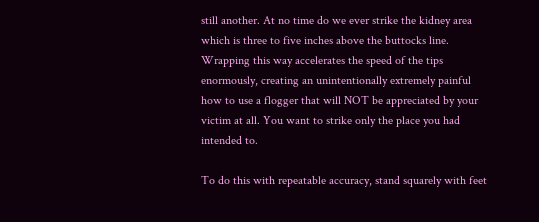still another. At no time do we ever strike the kidney area which is three to five inches above the buttocks line. Wrapping this way accelerates the speed of the tips enormously, creating an unintentionally extremely painful how to use a flogger that will NOT be appreciated by your victim at all. You want to strike only the place you had intended to.

To do this with repeatable accuracy, stand squarely with feet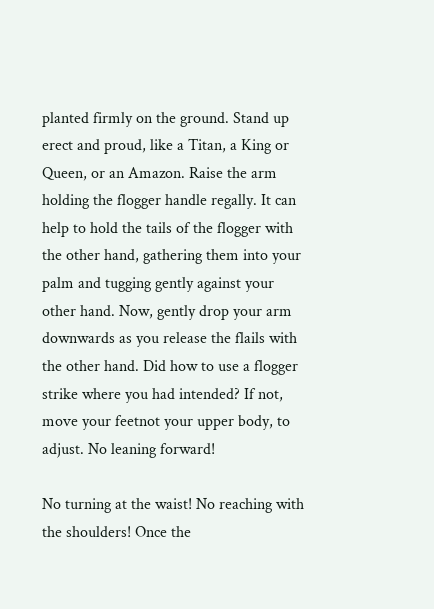planted firmly on the ground. Stand up erect and proud, like a Titan, a King or Queen, or an Amazon. Raise the arm holding the flogger handle regally. It can help to hold the tails of the flogger with the other hand, gathering them into your palm and tugging gently against your other hand. Now, gently drop your arm downwards as you release the flails with the other hand. Did how to use a flogger strike where you had intended? If not, move your feetnot your upper body, to adjust. No leaning forward!

No turning at the waist! No reaching with the shoulders! Once the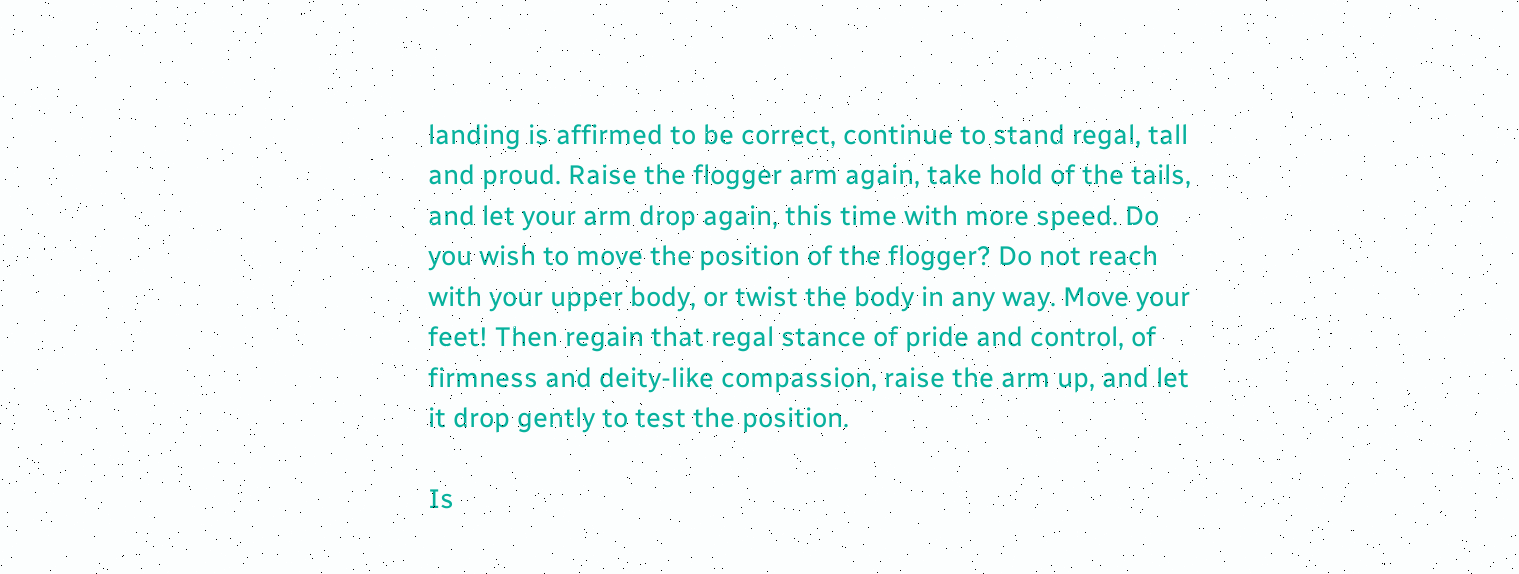landing is affirmed to be correct, continue to stand regal, tall and proud. Raise the flogger arm again, take hold of the tails, and let your arm drop again, this time with more speed. Do you wish to move the position of the flogger? Do not reach with your upper body, or twist the body in any way. Move your feet! Then regain that regal stance of pride and control, of firmness and deity-like compassion, raise the arm up, and let it drop gently to test the position.

Is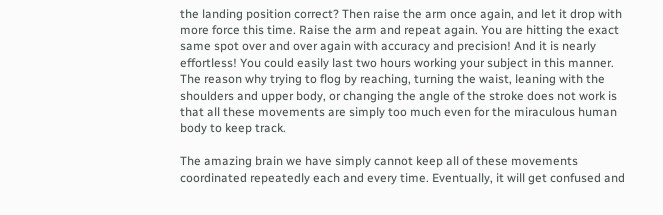the landing position correct? Then raise the arm once again, and let it drop with more force this time. Raise the arm and repeat again. You are hitting the exact same spot over and over again with accuracy and precision! And it is nearly effortless! You could easily last two hours working your subject in this manner. The reason why trying to flog by reaching, turning the waist, leaning with the shoulders and upper body, or changing the angle of the stroke does not work is that all these movements are simply too much even for the miraculous human body to keep track.

The amazing brain we have simply cannot keep all of these movements coordinated repeatedly each and every time. Eventually, it will get confused and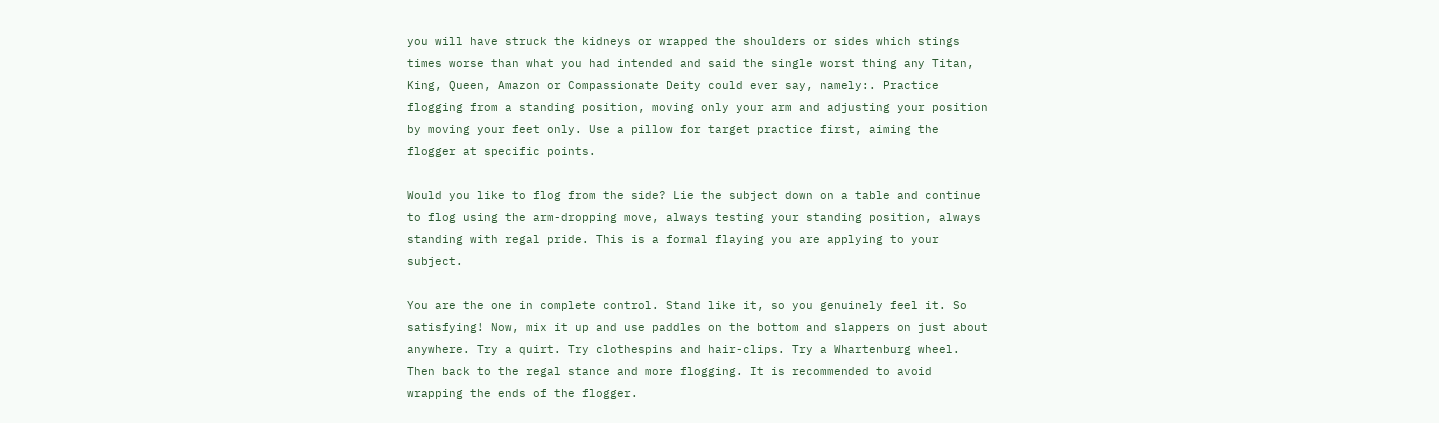you will have struck the kidneys or wrapped the shoulders or sides which stings times worse than what you had intended and said the single worst thing any Titan, King, Queen, Amazon or Compassionate Deity could ever say, namely:. Practice flogging from a standing position, moving only your arm and adjusting your position by moving your feet only. Use a pillow for target practice first, aiming the flogger at specific points.

Would you like to flog from the side? Lie the subject down on a table and continue to flog using the arm-dropping move, always testing your standing position, always standing with regal pride. This is a formal flaying you are applying to your subject.

You are the one in complete control. Stand like it, so you genuinely feel it. So satisfying! Now, mix it up and use paddles on the bottom and slappers on just about anywhere. Try a quirt. Try clothespins and hair-clips. Try a Whartenburg wheel. Then back to the regal stance and more flogging. It is recommended to avoid wrapping the ends of the flogger.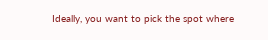Ideally, you want to pick the spot where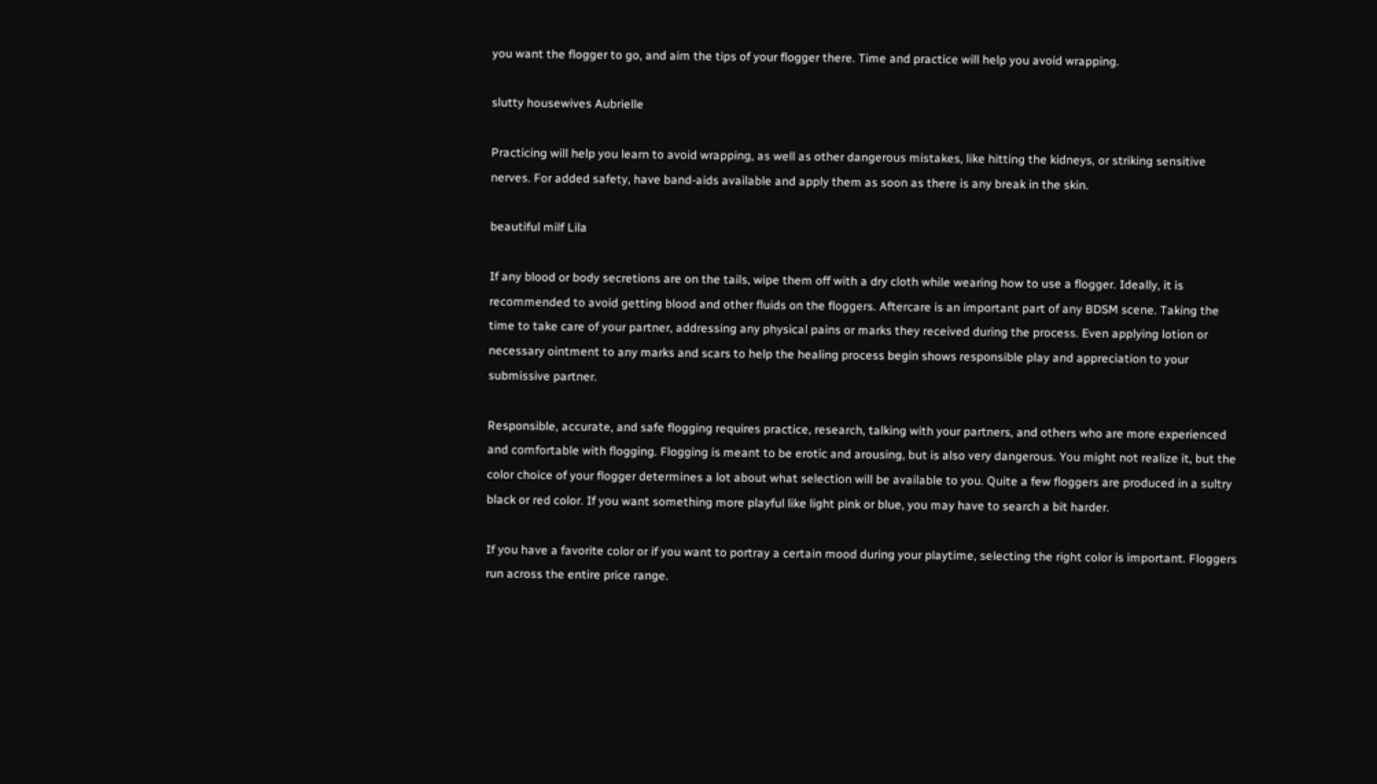you want the flogger to go, and aim the tips of your flogger there. Time and practice will help you avoid wrapping.

slutty housewives Aubrielle

Practicing will help you learn to avoid wrapping, as well as other dangerous mistakes, like hitting the kidneys, or striking sensitive nerves. For added safety, have band-aids available and apply them as soon as there is any break in the skin.

beautiful milf Lila

If any blood or body secretions are on the tails, wipe them off with a dry cloth while wearing how to use a flogger. Ideally, it is recommended to avoid getting blood and other fluids on the floggers. Aftercare is an important part of any BDSM scene. Taking the time to take care of your partner, addressing any physical pains or marks they received during the process. Even applying lotion or necessary ointment to any marks and scars to help the healing process begin shows responsible play and appreciation to your submissive partner.

Responsible, accurate, and safe flogging requires practice, research, talking with your partners, and others who are more experienced and comfortable with flogging. Flogging is meant to be erotic and arousing, but is also very dangerous. You might not realize it, but the color choice of your flogger determines a lot about what selection will be available to you. Quite a few floggers are produced in a sultry black or red color. If you want something more playful like light pink or blue, you may have to search a bit harder.

If you have a favorite color or if you want to portray a certain mood during your playtime, selecting the right color is important. Floggers run across the entire price range.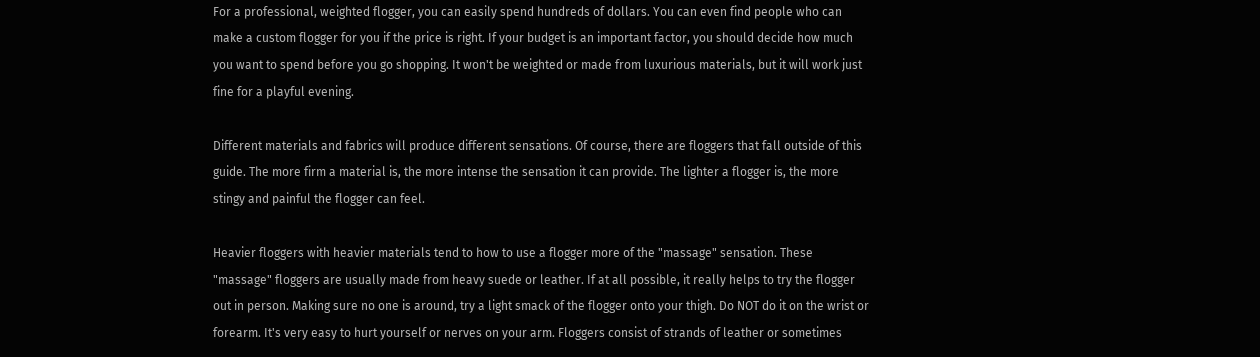For a professional, weighted flogger, you can easily spend hundreds of dollars. You can even find people who can make a custom flogger for you if the price is right. If your budget is an important factor, you should decide how much you want to spend before you go shopping. It won't be weighted or made from luxurious materials, but it will work just fine for a playful evening.

Different materials and fabrics will produce different sensations. Of course, there are floggers that fall outside of this guide. The more firm a material is, the more intense the sensation it can provide. The lighter a flogger is, the more stingy and painful the flogger can feel.

Heavier floggers with heavier materials tend to how to use a flogger more of the "massage" sensation. These "massage" floggers are usually made from heavy suede or leather. If at all possible, it really helps to try the flogger out in person. Making sure no one is around, try a light smack of the flogger onto your thigh. Do NOT do it on the wrist or forearm. It's very easy to hurt yourself or nerves on your arm. Floggers consist of strands of leather or sometimes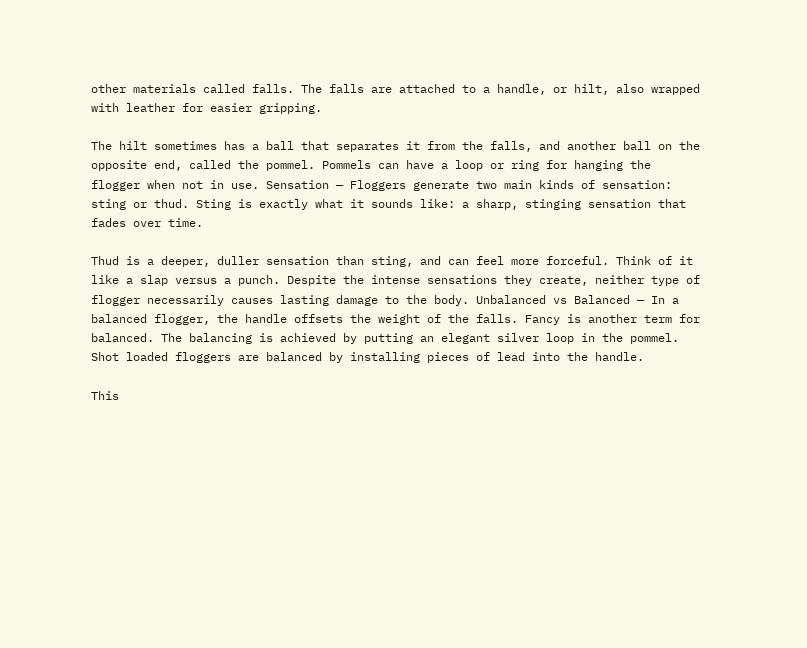other materials called falls. The falls are attached to a handle, or hilt, also wrapped with leather for easier gripping.

The hilt sometimes has a ball that separates it from the falls, and another ball on the opposite end, called the pommel. Pommels can have a loop or ring for hanging the flogger when not in use. Sensation — Floggers generate two main kinds of sensation: sting or thud. Sting is exactly what it sounds like: a sharp, stinging sensation that fades over time.

Thud is a deeper, duller sensation than sting, and can feel more forceful. Think of it like a slap versus a punch. Despite the intense sensations they create, neither type of flogger necessarily causes lasting damage to the body. Unbalanced vs Balanced — In a balanced flogger, the handle offsets the weight of the falls. Fancy is another term for balanced. The balancing is achieved by putting an elegant silver loop in the pommel. Shot loaded floggers are balanced by installing pieces of lead into the handle.

This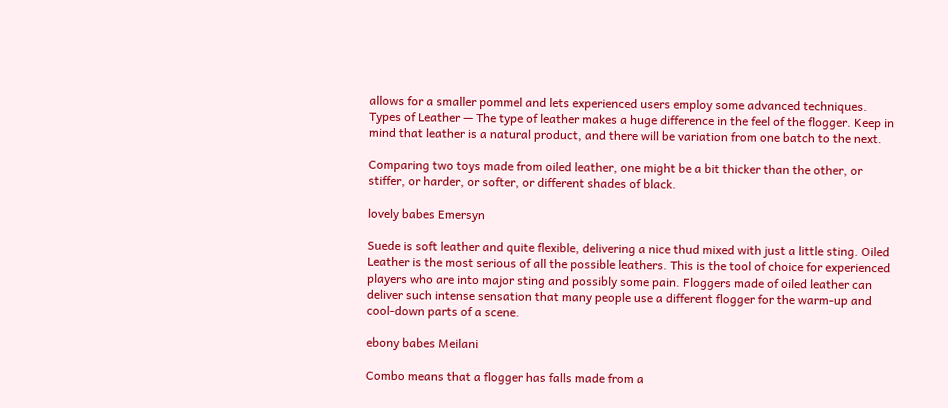allows for a smaller pommel and lets experienced users employ some advanced techniques. Types of Leather — The type of leather makes a huge difference in the feel of the flogger. Keep in mind that leather is a natural product, and there will be variation from one batch to the next.

Comparing two toys made from oiled leather, one might be a bit thicker than the other, or stiffer, or harder, or softer, or different shades of black.

lovely babes Emersyn

Suede is soft leather and quite flexible, delivering a nice thud mixed with just a little sting. Oiled Leather is the most serious of all the possible leathers. This is the tool of choice for experienced players who are into major sting and possibly some pain. Floggers made of oiled leather can deliver such intense sensation that many people use a different flogger for the warm-up and cool-down parts of a scene.

ebony babes Meilani

Combo means that a flogger has falls made from a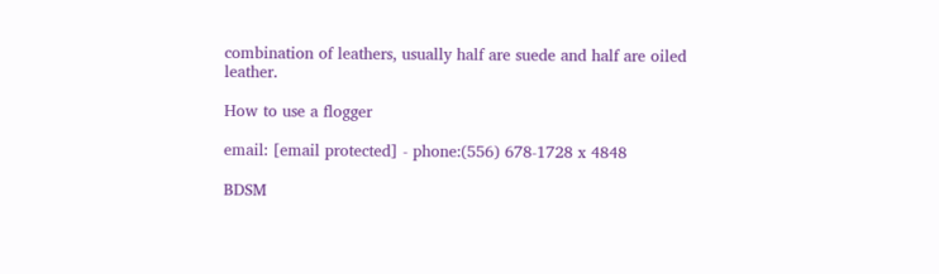combination of leathers, usually half are suede and half are oiled leather.

How to use a flogger

email: [email protected] - phone:(556) 678-1728 x 4848

BDSM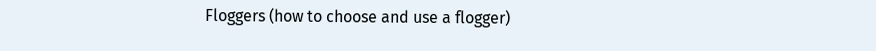Floggers (how to choose and use a flogger)